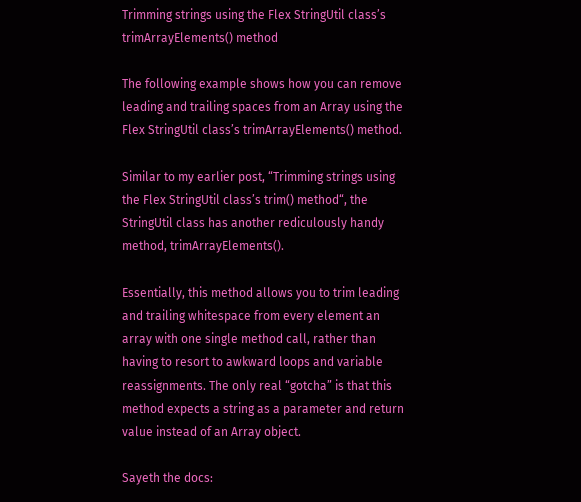Trimming strings using the Flex StringUtil class’s trimArrayElements() method

The following example shows how you can remove leading and trailing spaces from an Array using the Flex StringUtil class’s trimArrayElements() method.

Similar to my earlier post, “Trimming strings using the Flex StringUtil class’s trim() method“, the StringUtil class has another rediculously handy method, trimArrayElements().

Essentially, this method allows you to trim leading and trailing whitespace from every element an array with one single method call, rather than having to resort to awkward loops and variable reassignments. The only real “gotcha” is that this method expects a string as a parameter and return value instead of an Array object.

Sayeth the docs: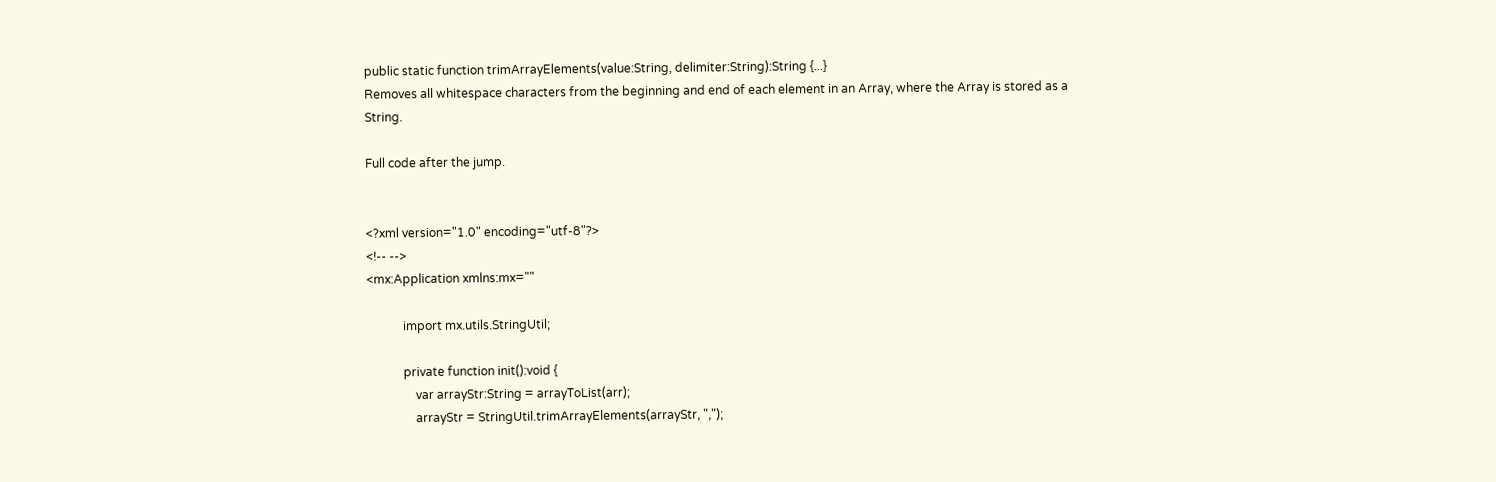public static function trimArrayElements(value:String, delimiter:String):String {...}
Removes all whitespace characters from the beginning and end of each element in an Array, where the Array is stored as a String.

Full code after the jump.


<?xml version="1.0" encoding="utf-8"?>
<!-- -->
<mx:Application xmlns:mx=""

            import mx.utils.StringUtil;

            private function init():void {
                var arrayStr:String = arrayToList(arr);
                arrayStr = StringUtil.trimArrayElements(arrayStr, ",");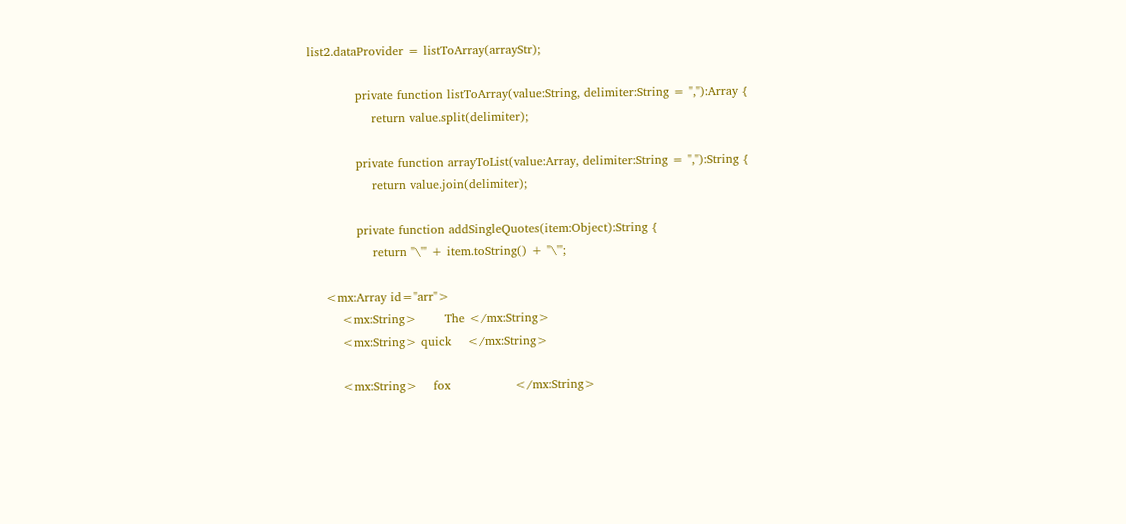list2.dataProvider = listToArray(arrayStr);

            private function listToArray(value:String, delimiter:String = ","):Array {
                return value.split(delimiter);

            private function arrayToList(value:Array, delimiter:String = ","):String {
                return value.join(delimiter);

            private function addSingleQuotes(item:Object):String {
                return "\'" + item.toString() + "\'";

    <mx:Array id="arr">
        <mx:String>       The </mx:String>
        <mx:String> quick    </mx:String>

        <mx:String>    fox                </mx:String>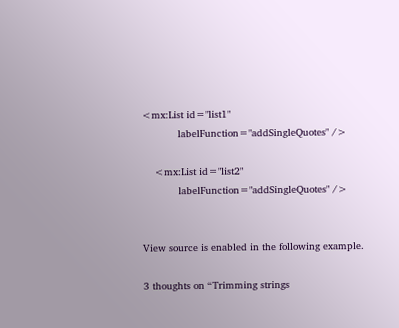<mx:List id="list1"
            labelFunction="addSingleQuotes" />

    <mx:List id="list2"
            labelFunction="addSingleQuotes" />


View source is enabled in the following example.

3 thoughts on “Trimming strings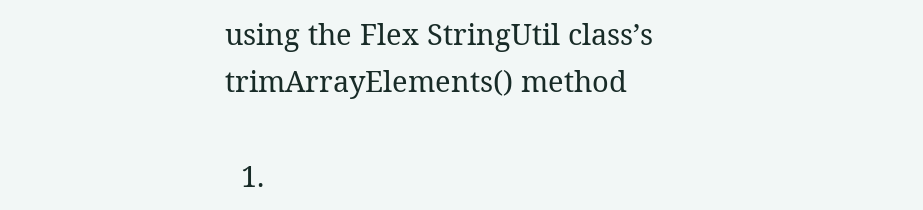using the Flex StringUtil class’s trimArrayElements() method

  1.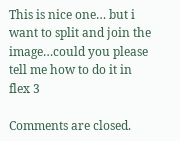This is nice one… but i want to split and join the image…could you please tell me how to do it in flex 3

Comments are closed.